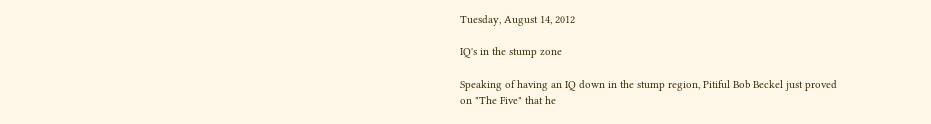Tuesday, August 14, 2012

IQ's in the stump zone

Speaking of having an IQ down in the stump region, Pitiful Bob Beckel just proved on "The Five" that he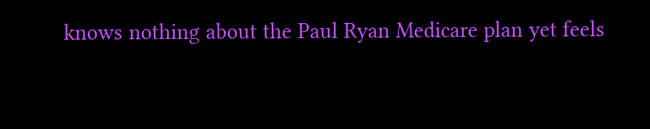knows nothing about the Paul Ryan Medicare plan yet feels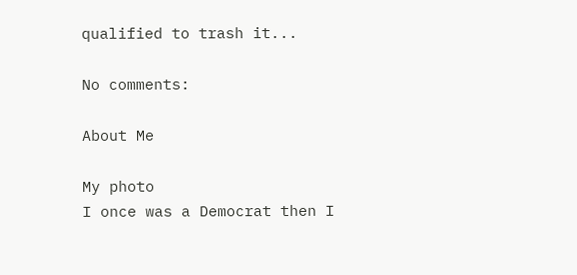qualified to trash it...

No comments:

About Me

My photo
I once was a Democrat then I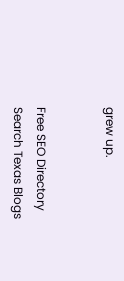grew up.


Free SEO Directory
Search Texas Blogs